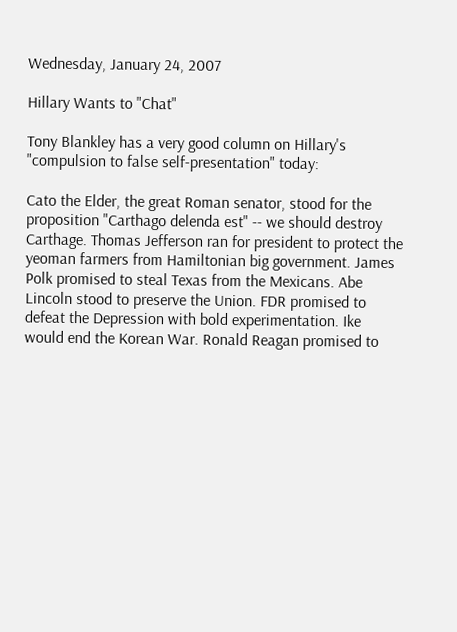Wednesday, January 24, 2007

Hillary Wants to "Chat"

Tony Blankley has a very good column on Hillary's "compulsion to false self-presentation" today:

Cato the Elder, the great Roman senator, stood for the proposition "Carthago delenda est" -- we should destroy Carthage. Thomas Jefferson ran for president to protect the yeoman farmers from Hamiltonian big government. James Polk promised to steal Texas from the Mexicans. Abe Lincoln stood to preserve the Union. FDR promised to defeat the Depression with bold experimentation. Ike would end the Korean War. Ronald Reagan promised to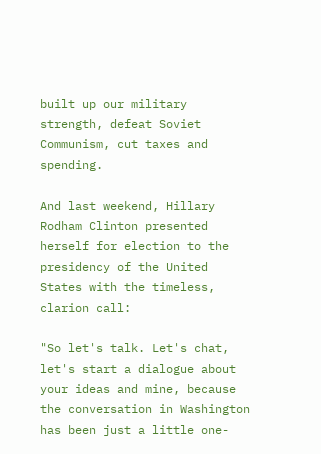built up our military strength, defeat Soviet Communism, cut taxes and spending.

And last weekend, Hillary Rodham Clinton presented herself for election to the presidency of the United States with the timeless, clarion call:

"So let's talk. Let's chat, let's start a dialogue about your ideas and mine, because the conversation in Washington has been just a little one-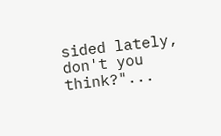sided lately, don't you think?"...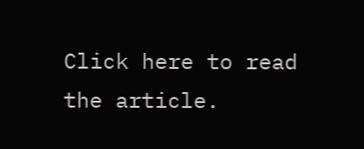Click here to read the article.